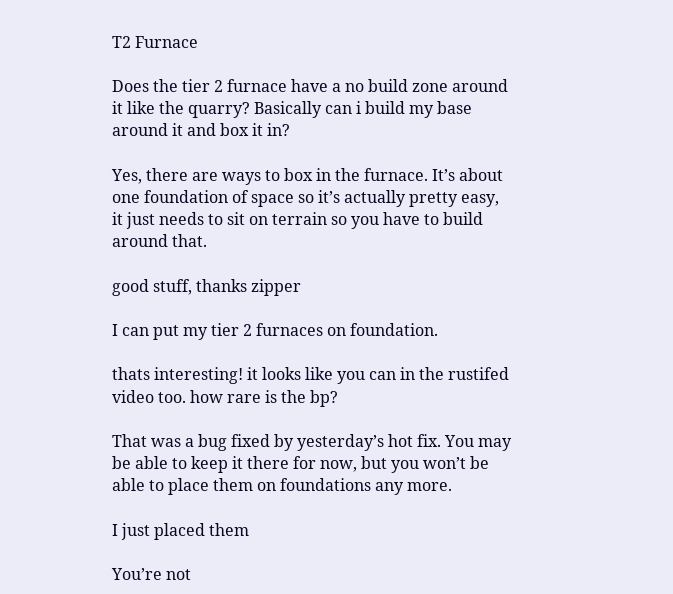T2 Furnace

Does the tier 2 furnace have a no build zone around it like the quarry? Basically can i build my base around it and box it in?

Yes, there are ways to box in the furnace. It’s about one foundation of space so it’s actually pretty easy, it just needs to sit on terrain so you have to build around that.

good stuff, thanks zipper

I can put my tier 2 furnaces on foundation.

thats interesting! it looks like you can in the rustifed video too. how rare is the bp?

That was a bug fixed by yesterday’s hot fix. You may be able to keep it there for now, but you won’t be able to place them on foundations any more.

I just placed them

You’re not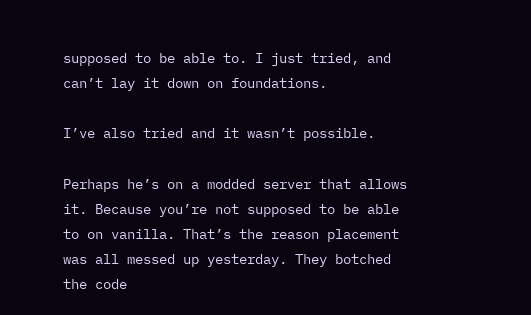supposed to be able to. I just tried, and can’t lay it down on foundations.

I’ve also tried and it wasn’t possible.

Perhaps he’s on a modded server that allows it. Because you’re not supposed to be able to on vanilla. That’s the reason placement was all messed up yesterday. They botched the code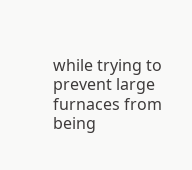while trying to prevent large furnaces from being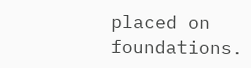placed on foundations.